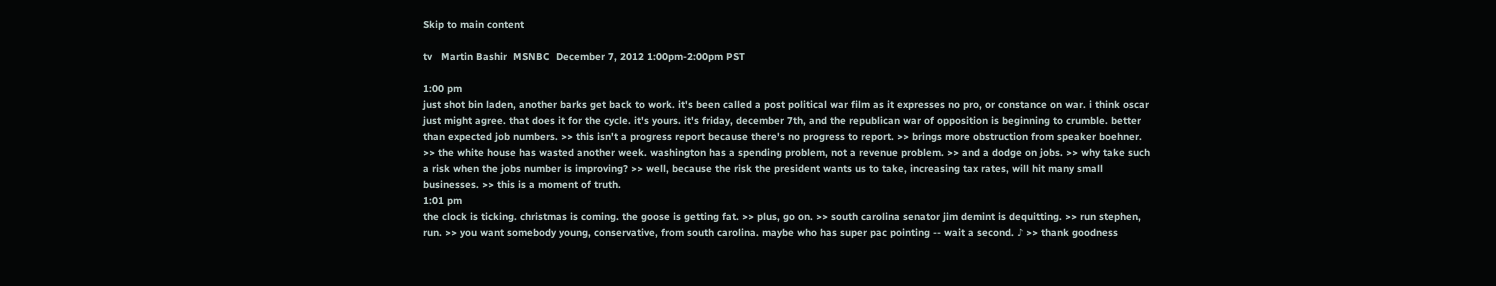Skip to main content

tv   Martin Bashir  MSNBC  December 7, 2012 1:00pm-2:00pm PST

1:00 pm
just shot bin laden, another barks get back to work. it's been called a post political war film as it expresses no pro, or constance on war. i think oscar just might agree. that does it for the cycle. it's yours. it's friday, december 7th, and the republican war of opposition is beginning to crumble. better than expected job numbers. >> this isn't a progress report because there's no progress to report. >> brings more obstruction from speaker boehner. >> the white house has wasted another week. washington has a spending problem, not a revenue problem. >> and a dodge on jobs. >> why take such a risk when the jobs number is improving? >> well, because the risk the president wants us to take, increasing tax rates, will hit many small businesses. >> this is a moment of truth.
1:01 pm
the clock is ticking. christmas is coming. the goose is getting fat. >> plus, go on. >> south carolina senator jim demint is dequitting. >> run stephen, run. >> you want somebody young, conservative, from south carolina. maybe who has super pac pointing -- wait a second. ♪ >> thank goodness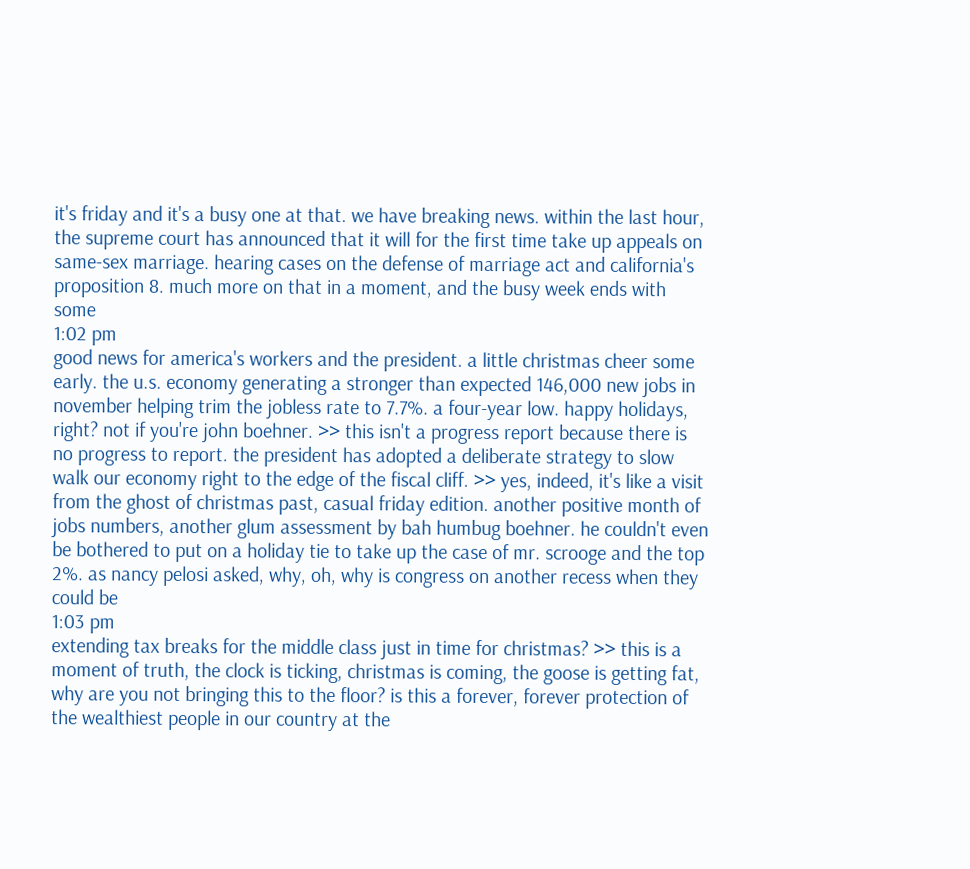it's friday and it's a busy one at that. we have breaking news. within the last hour, the supreme court has announced that it will for the first time take up appeals on same-sex marriage. hearing cases on the defense of marriage act and california's proposition 8. much more on that in a moment, and the busy week ends with some
1:02 pm
good news for america's workers and the president. a little christmas cheer some early. the u.s. economy generating a stronger than expected 146,000 new jobs in november helping trim the jobless rate to 7.7%. a four-year low. happy holidays, right? not if you're john boehner. >> this isn't a progress report because there is no progress to report. the president has adopted a deliberate strategy to slow walk our economy right to the edge of the fiscal cliff. >> yes, indeed, it's like a visit from the ghost of christmas past, casual friday edition. another positive month of jobs numbers, another glum assessment by bah humbug boehner. he couldn't even be bothered to put on a holiday tie to take up the case of mr. scrooge and the top 2%. as nancy pelosi asked, why, oh, why is congress on another recess when they could be
1:03 pm
extending tax breaks for the middle class just in time for christmas? >> this is a moment of truth, the clock is ticking, christmas is coming, the goose is getting fat, why are you not bringing this to the floor? is this a forever, forever protection of the wealthiest people in our country at the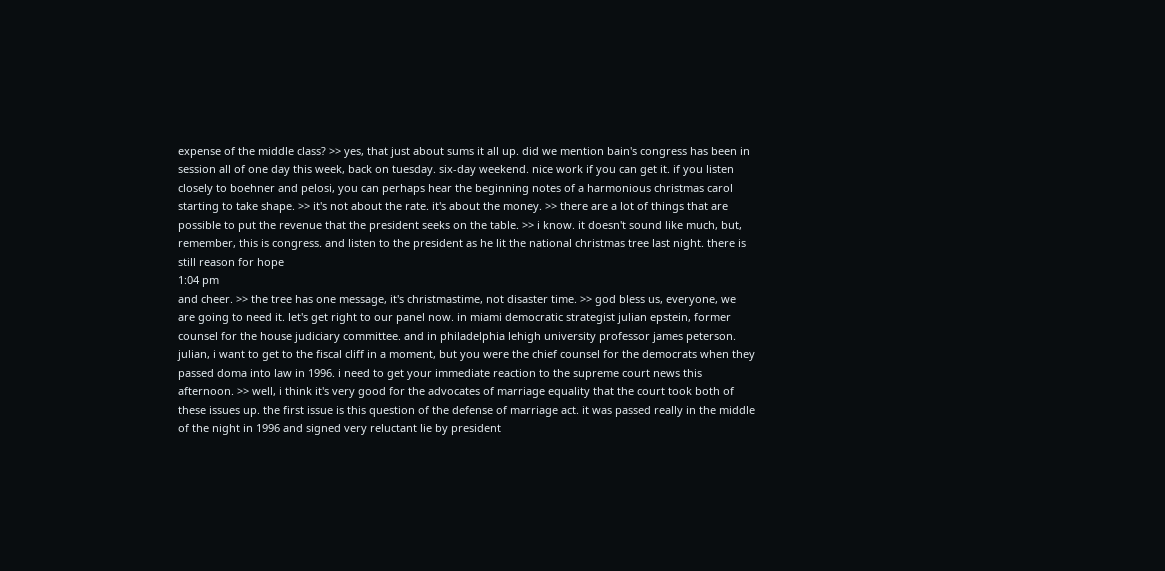expense of the middle class? >> yes, that just about sums it all up. did we mention bain's congress has been in session all of one day this week, back on tuesday. six-day weekend. nice work if you can get it. if you listen closely to boehner and pelosi, you can perhaps hear the beginning notes of a harmonious christmas carol starting to take shape. >> it's not about the rate. it's about the money. >> there are a lot of things that are possible to put the revenue that the president seeks on the table. >> i know. it doesn't sound like much, but, remember, this is congress. and listen to the president as he lit the national christmas tree last night. there is still reason for hope
1:04 pm
and cheer. >> the tree has one message, it's christmastime, not disaster time. >> god bless us, everyone, we are going to need it. let's get right to our panel now. in miami democratic strategist julian epstein, former counsel for the house judiciary committee. and in philadelphia lehigh university professor james peterson. julian, i want to get to the fiscal cliff in a moment, but you were the chief counsel for the democrats when they passed doma into law in 1996. i need to get your immediate reaction to the supreme court news this afternoon. >> well, i think it's very good for the advocates of marriage equality that the court took both of these issues up. the first issue is this question of the defense of marriage act. it was passed really in the middle of the night in 1996 and signed very reluctant lie by president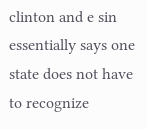clinton and e sin essentially says one state does not have to recognize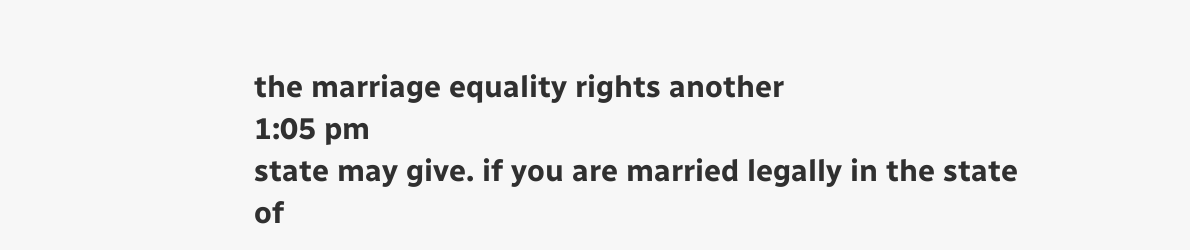the marriage equality rights another
1:05 pm
state may give. if you are married legally in the state of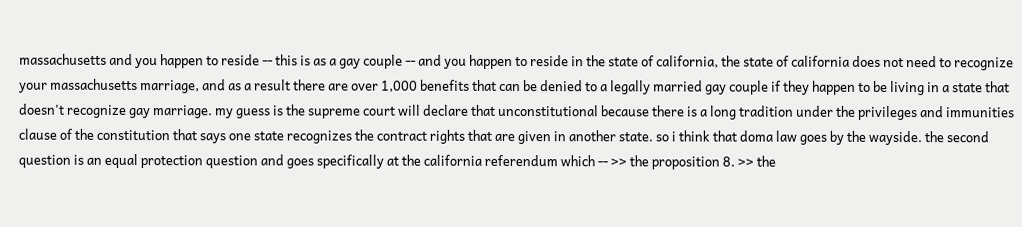massachusetts and you happen to reside -- this is as a gay couple -- and you happen to reside in the state of california, the state of california does not need to recognize your massachusetts marriage, and as a result there are over 1,000 benefits that can be denied to a legally married gay couple if they happen to be living in a state that doesn't recognize gay marriage. my guess is the supreme court will declare that unconstitutional because there is a long tradition under the privileges and immunities clause of the constitution that says one state recognizes the contract rights that are given in another state. so i think that doma law goes by the wayside. the second question is an equal protection question and goes specifically at the california referendum which -- >> the proposition 8. >> the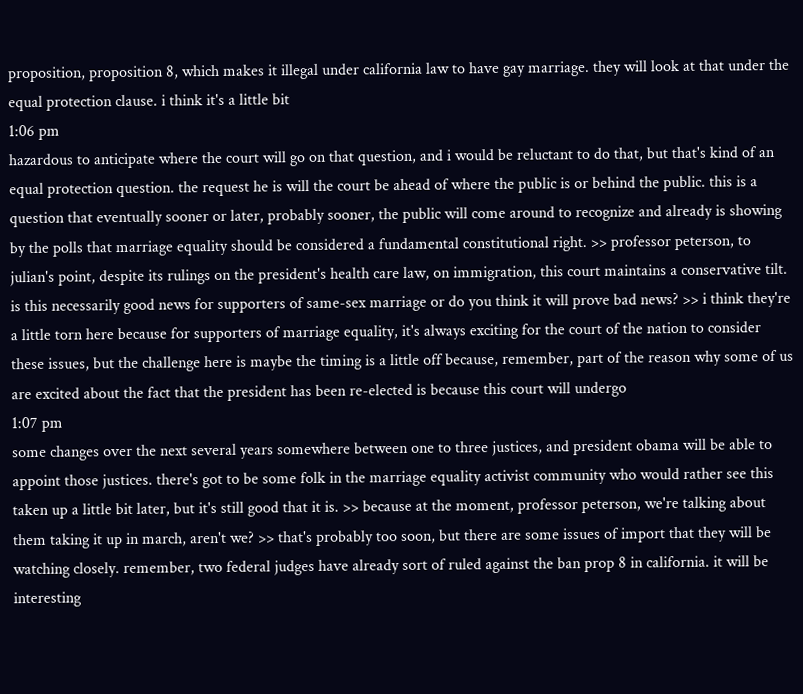proposition, proposition 8, which makes it illegal under california law to have gay marriage. they will look at that under the equal protection clause. i think it's a little bit
1:06 pm
hazardous to anticipate where the court will go on that question, and i would be reluctant to do that, but that's kind of an equal protection question. the request he is will the court be ahead of where the public is or behind the public. this is a question that eventually sooner or later, probably sooner, the public will come around to recognize and already is showing by the polls that marriage equality should be considered a fundamental constitutional right. >> professor peterson, to julian's point, despite its rulings on the president's health care law, on immigration, this court maintains a conservative tilt. is this necessarily good news for supporters of same-sex marriage or do you think it will prove bad news? >> i think they're a little torn here because for supporters of marriage equality, it's always exciting for the court of the nation to consider these issues, but the challenge here is maybe the timing is a little off because, remember, part of the reason why some of us are excited about the fact that the president has been re-elected is because this court will undergo
1:07 pm
some changes over the next several years somewhere between one to three justices, and president obama will be able to appoint those justices. there's got to be some folk in the marriage equality activist community who would rather see this taken up a little bit later, but it's still good that it is. >> because at the moment, professor peterson, we're talking about them taking it up in march, aren't we? >> that's probably too soon, but there are some issues of import that they will be watching closely. remember, two federal judges have already sort of ruled against the ban prop 8 in california. it will be interesting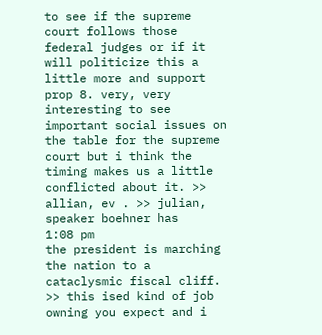to see if the supreme court follows those federal judges or if it will politicize this a little more and support prop 8. very, very interesting to see important social issues on the table for the supreme court but i think the timing makes us a little conflicted about it. >> allian, ev . >> julian, speaker boehner has
1:08 pm
the president is marching the nation to a cataclysmic fiscal cliff. >> this ised kind of job owning you expect and i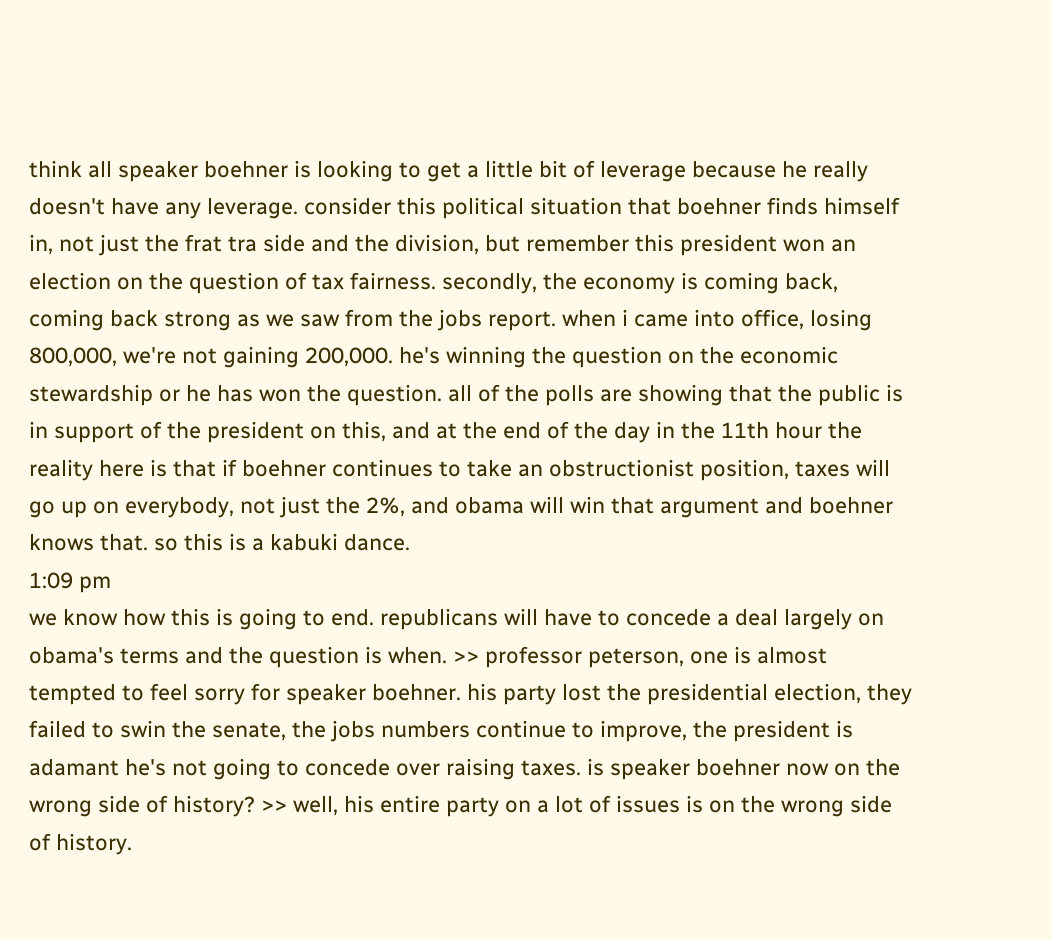think all speaker boehner is looking to get a little bit of leverage because he really doesn't have any leverage. consider this political situation that boehner finds himself in, not just the frat tra side and the division, but remember this president won an election on the question of tax fairness. secondly, the economy is coming back, coming back strong as we saw from the jobs report. when i came into office, losing 800,000, we're not gaining 200,000. he's winning the question on the economic stewardship or he has won the question. all of the polls are showing that the public is in support of the president on this, and at the end of the day in the 11th hour the reality here is that if boehner continues to take an obstructionist position, taxes will go up on everybody, not just the 2%, and obama will win that argument and boehner knows that. so this is a kabuki dance.
1:09 pm
we know how this is going to end. republicans will have to concede a deal largely on obama's terms and the question is when. >> professor peterson, one is almost tempted to feel sorry for speaker boehner. his party lost the presidential election, they failed to swin the senate, the jobs numbers continue to improve, the president is adamant he's not going to concede over raising taxes. is speaker boehner now on the wrong side of history? >> well, his entire party on a lot of issues is on the wrong side of history.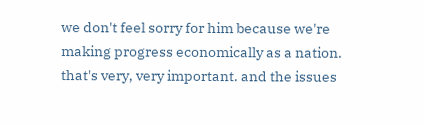we don't feel sorry for him because we're making progress economically as a nation. that's very, very important. and the issues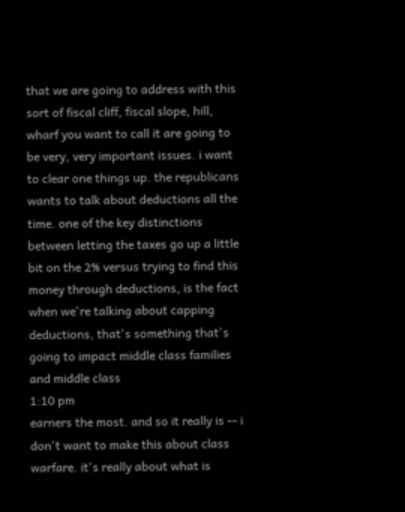that we are going to address with this sort of fiscal cliff, fiscal slope, hill, wharf you want to call it are going to be very, very important issues. i want to clear one things up. the republicans wants to talk about deductions all the time. one of the key distinctions between letting the taxes go up a little bit on the 2% versus trying to find this money through deductions, is the fact when we're talking about capping deductions, that's something that's going to impact middle class families and middle class
1:10 pm
earners the most. and so it really is -- i don't want to make this about class warfare. it's really about what is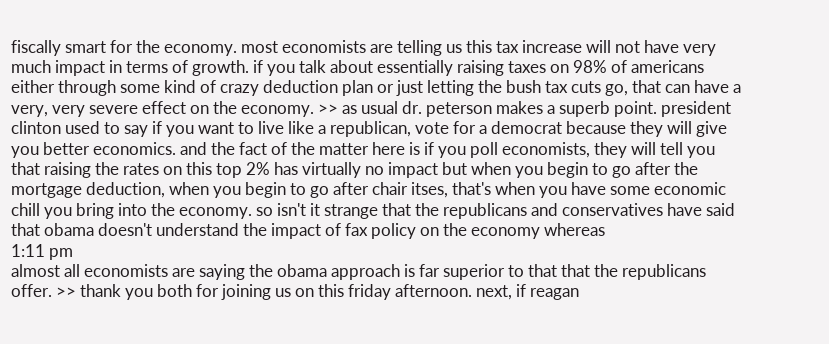fiscally smart for the economy. most economists are telling us this tax increase will not have very much impact in terms of growth. if you talk about essentially raising taxes on 98% of americans either through some kind of crazy deduction plan or just letting the bush tax cuts go, that can have a very, very severe effect on the economy. >> as usual dr. peterson makes a superb point. president clinton used to say if you want to live like a republican, vote for a democrat because they will give you better economics. and the fact of the matter here is if you poll economists, they will tell you that raising the rates on this top 2% has virtually no impact but when you begin to go after the mortgage deduction, when you begin to go after chair itses, that's when you have some economic chill you bring into the economy. so isn't it strange that the republicans and conservatives have said that obama doesn't understand the impact of fax policy on the economy whereas
1:11 pm
almost all economists are saying the obama approach is far superior to that that the republicans offer. >> thank you both for joining us on this friday afternoon. next, if reagan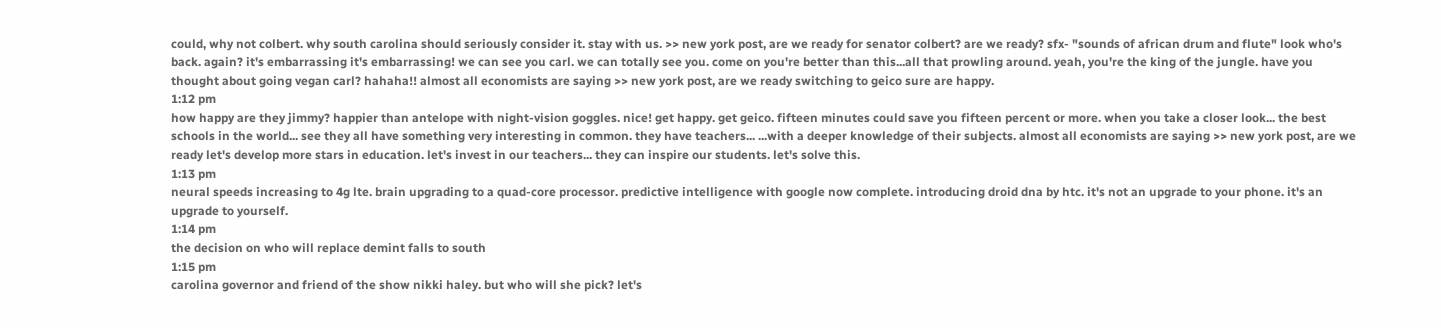could, why not colbert. why south carolina should seriously consider it. stay with us. >> new york post, are we ready for senator colbert? are we ready? sfx- "sounds of african drum and flute" look who's back. again? it's embarrassing it's embarrassing! we can see you carl. we can totally see you. come on you're better than this...all that prowling around. yeah, you're the king of the jungle. have you thought about going vegan carl? hahaha!! almost all economists are saying >> new york post, are we ready switching to geico sure are happy.
1:12 pm
how happy are they jimmy? happier than antelope with night-vision goggles. nice! get happy. get geico. fifteen minutes could save you fifteen percent or more. when you take a closer look... the best schools in the world... see they all have something very interesting in common. they have teachers... ...with a deeper knowledge of their subjects. almost all economists are saying >> new york post, are we ready let's develop more stars in education. let's invest in our teachers... they can inspire our students. let's solve this.
1:13 pm
neural speeds increasing to 4g lte. brain upgrading to a quad-core processor. predictive intelligence with google now complete. introducing droid dna by htc. it's not an upgrade to your phone. it's an upgrade to yourself.
1:14 pm
the decision on who will replace demint falls to south
1:15 pm
carolina governor and friend of the show nikki haley. but who will she pick? let's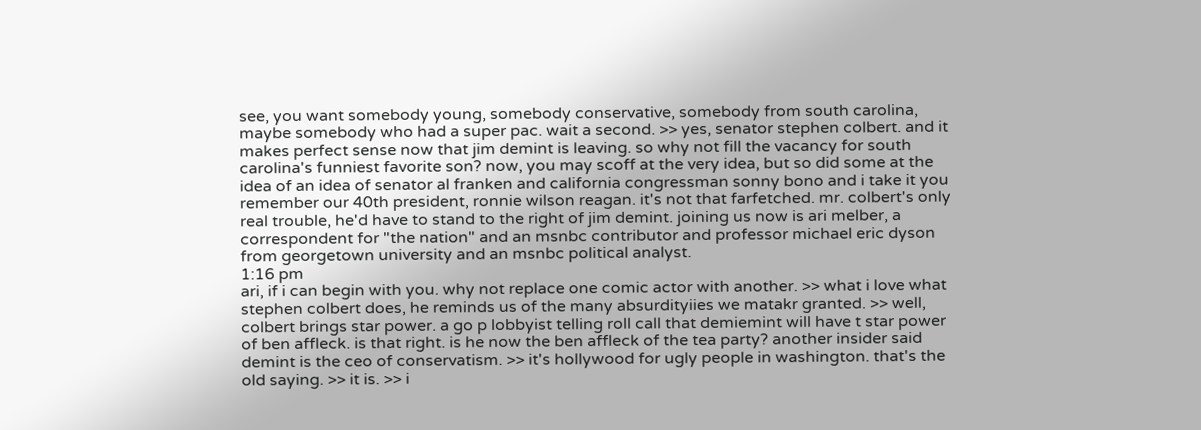see, you want somebody young, somebody conservative, somebody from south carolina, maybe somebody who had a super pac. wait a second. >> yes, senator stephen colbert. and it makes perfect sense now that jim demint is leaving. so why not fill the vacancy for south carolina's funniest favorite son? now, you may scoff at the very idea, but so did some at the idea of an idea of senator al franken and california congressman sonny bono and i take it you remember our 40th president, ronnie wilson reagan. it's not that farfetched. mr. colbert's only real trouble, he'd have to stand to the right of jim demint. joining us now is ari melber, a correspondent for "the nation" and an msnbc contributor and professor michael eric dyson from georgetown university and an msnbc political analyst.
1:16 pm
ari, if i can begin with you. why not replace one comic actor with another. >> what i love what stephen colbert does, he reminds us of the many absurdityiies we matakr granted. >> well, colbert brings star power. a go p lobbyist telling roll call that demiemint will have t star power of ben affleck. is that right. is he now the ben affleck of the tea party? another insider said demint is the ceo of conservatism. >> it's hollywood for ugly people in washington. that's the old saying. >> it is. >> i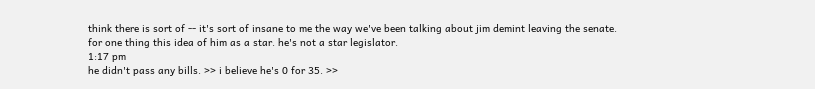think there is sort of -- it's sort of insane to me the way we've been talking about jim demint leaving the senate. for one thing this idea of him as a star. he's not a star legislator.
1:17 pm
he didn't pass any bills. >> i believe he's 0 for 35. >>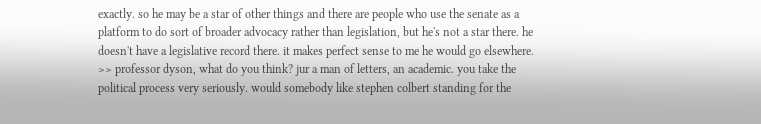exactly. so he may be a star of other things and there are people who use the senate as a platform to do sort of broader advocacy rather than legislation, but he's not a star there. he doesn't have a legislative record there. it makes perfect sense to me he would go elsewhere. >> professor dyson, what do you think? jur a man of letters, an academic. you take the political process very seriously. would somebody like stephen colbert standing for the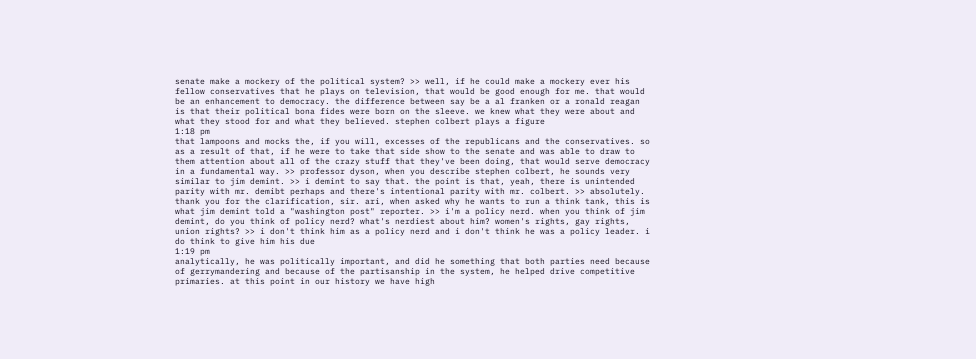senate make a mockery of the political system? >> well, if he could make a mockery ever his fellow conservatives that he plays on television, that would be good enough for me. that would be an enhancement to democracy. the difference between say be a al franken or a ronald reagan is that their political bona fides were born on the sleeve. we knew what they were about and what they stood for and what they believed. stephen colbert plays a figure
1:18 pm
that lampoons and mocks the, if you will, excesses of the republicans and the conservatives. so as a result of that, if he were to take that side show to the senate and was able to draw to them attention about all of the crazy stuff that they've been doing, that would serve democracy in a fundamental way. >> professor dyson, when you describe stephen colbert, he sounds very similar to jim demint. >> i demint to say that. the point is that, yeah, there is unintended parity with mr. demibt perhaps and there's intentional parity with mr. colbert. >> absolutely. thank you for the clarification, sir. ari, when asked why he wants to run a think tank, this is what jim demint told a "washington post" reporter. >> i'm a policy nerd. when you think of jim demint, do you think of policy nerd? what's nerdiest about him? women's rights, gay rights, union rights? >> i don't think him as a policy nerd and i don't think he was a policy leader. i do think to give him his due
1:19 pm
analytically, he was politically important, and did he something that both parties need because of gerrymandering and because of the partisanship in the system, he helped drive competitive primaries. at this point in our history we have high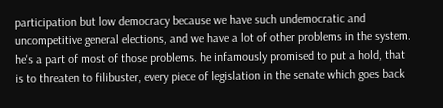participation but low democracy because we have such undemocratic and uncompetitive general elections, and we have a lot of other problems in the system. he's a part of most of those problems. he infamously promised to put a hold, that is to threaten to filibuster, every piece of legislation in the senate which goes back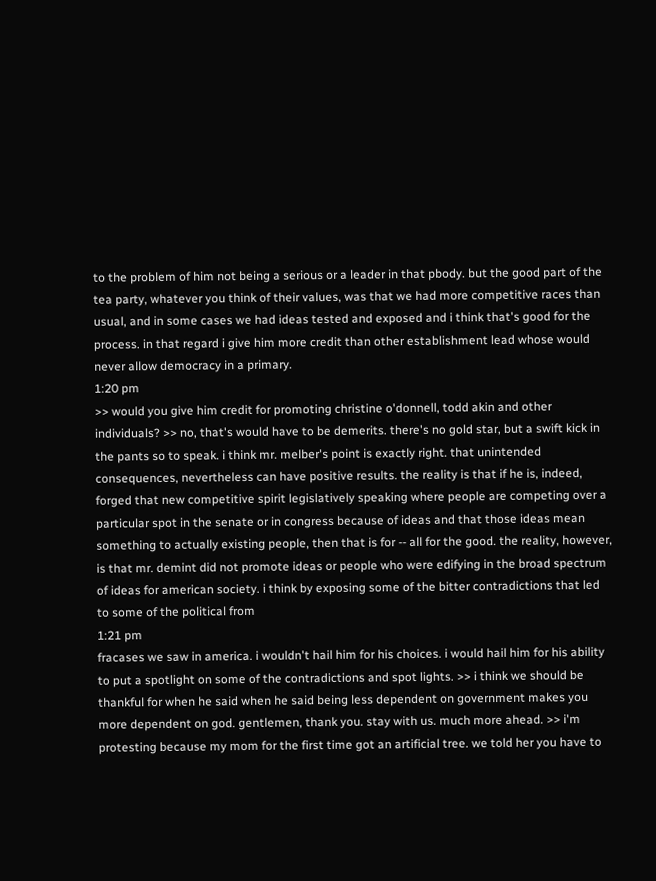to the problem of him not being a serious or a leader in that pbody. but the good part of the tea party, whatever you think of their values, was that we had more competitive races than usual, and in some cases we had ideas tested and exposed and i think that's good for the process. in that regard i give him more credit than other establishment lead whose would never allow democracy in a primary.
1:20 pm
>> would you give him credit for promoting christine o'donnell, todd akin and other individuals? >> no, that's would have to be demerits. there's no gold star, but a swift kick in the pants so to speak. i think mr. melber's point is exactly right. that unintended consequences, nevertheless can have positive results. the reality is that if he is, indeed, forged that new competitive spirit legislatively speaking where people are competing over a particular spot in the senate or in congress because of ideas and that those ideas mean something to actually existing people, then that is for -- all for the good. the reality, however, is that mr. demint did not promote ideas or people who were edifying in the broad spectrum of ideas for american society. i think by exposing some of the bitter contradictions that led to some of the political from
1:21 pm
fracases we saw in america. i wouldn't hail him for his choices. i would hail him for his ability to put a spotlight on some of the contradictions and spot lights. >> i think we should be thankful for when he said when he said being less dependent on government makes you more dependent on god. gentlemen, thank you. stay with us. much more ahead. >> i'm protesting because my mom for the first time got an artificial tree. we told her you have to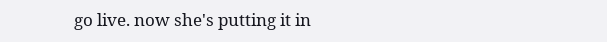go live. now she's putting it in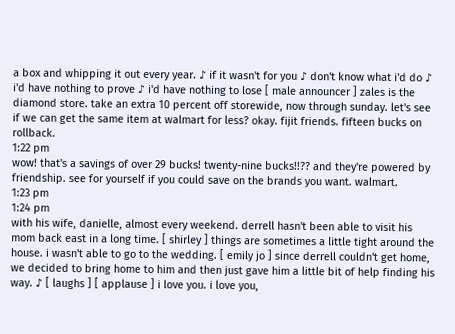a box and whipping it out every year. ♪ if it wasn't for you ♪ don't know what i'd do ♪ i'd have nothing to prove ♪ i'd have nothing to lose [ male announcer ] zales is the diamond store. take an extra 10 percent off storewide, now through sunday. let's see if we can get the same item at walmart for less? okay. fijit friends. fifteen bucks on rollback.
1:22 pm
wow! that's a savings of over 29 bucks! twenty-nine bucks!!?? and they're powered by friendship. see for yourself if you could save on the brands you want. walmart.
1:23 pm
1:24 pm
with his wife, danielle, almost every weekend. derrell hasn't been able to visit his mom back east in a long time. [ shirley ] things are sometimes a little tight around the house. i wasn't able to go to the wedding. [ emily jo ] since derrell couldn't get home, we decided to bring home to him and then just gave him a little bit of help finding his way. ♪ [ laughs ] [ applause ] i love you. i love you,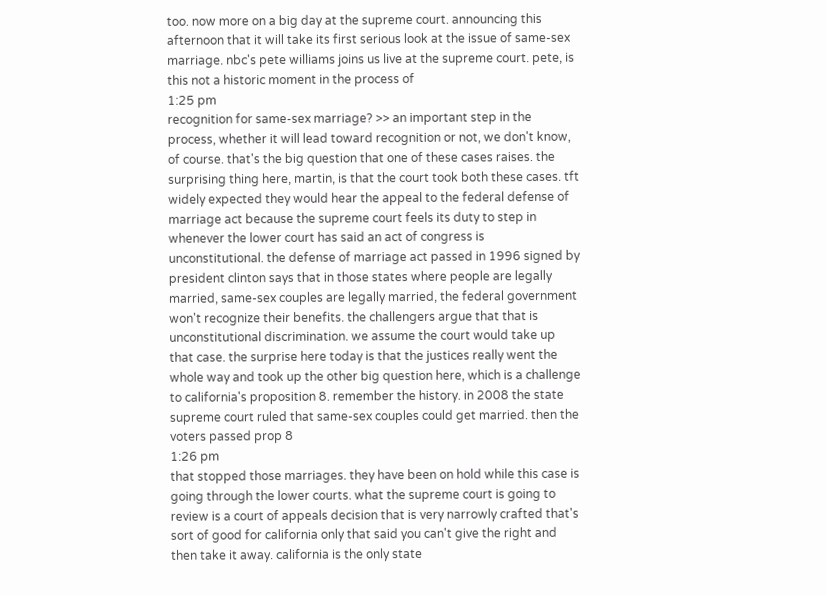too. now more on a big day at the supreme court. announcing this afternoon that it will take its first serious look at the issue of same-sex marriage. nbc's pete williams joins us live at the supreme court. pete, is this not a historic moment in the process of
1:25 pm
recognition for same-sex marriage? >> an important step in the process, whether it will lead toward recognition or not, we don't know, of course. that's the big question that one of these cases raises. the surprising thing here, martin, is that the court took both these cases. tft widely expected they would hear the appeal to the federal defense of marriage act because the supreme court feels its duty to step in whenever the lower court has said an act of congress is unconstitutional. the defense of marriage act passed in 1996 signed by president clinton says that in those states where people are legally married, same-sex couples are legally married, the federal government won't recognize their benefits. the challengers argue that that is unconstitutional discrimination. we assume the court would take up that case. the surprise here today is that the justices really went the whole way and took up the other big question here, which is a challenge to california's proposition 8. remember the history. in 2008 the state supreme court ruled that same-sex couples could get married. then the voters passed prop 8
1:26 pm
that stopped those marriages. they have been on hold while this case is going through the lower courts. what the supreme court is going to review is a court of appeals decision that is very narrowly crafted that's sort of good for california only that said you can't give the right and then take it away. california is the only state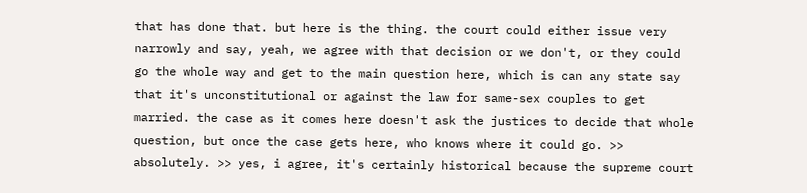that has done that. but here is the thing. the court could either issue very narrowly and say, yeah, we agree with that decision or we don't, or they could go the whole way and get to the main question here, which is can any state say that it's unconstitutional or against the law for same-sex couples to get married. the case as it comes here doesn't ask the justices to decide that whole question, but once the case gets here, who knows where it could go. >> absolutely. >> yes, i agree, it's certainly historical because the supreme court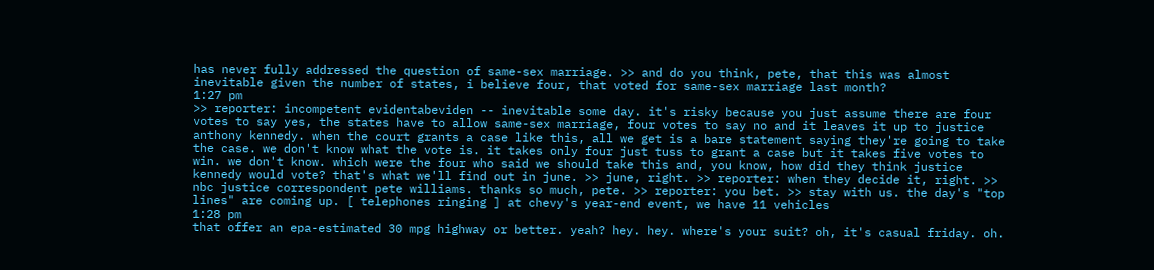has never fully addressed the question of same-sex marriage. >> and do you think, pete, that this was almost inevitable given the number of states, i believe four, that voted for same-sex marriage last month?
1:27 pm
>> reporter: incompetent evidentabeviden -- inevitable some day. it's risky because you just assume there are four votes to say yes, the states have to allow same-sex marriage, four votes to say no and it leaves it up to justice anthony kennedy. when the court grants a case like this, all we get is a bare statement saying they're going to take the case. we don't know what the vote is. it takes only four just tuss to grant a case but it takes five votes to win. we don't know. which were the four who said we should take this and, you know, how did they think justice kennedy would vote? that's what we'll find out in june. >> june, right. >> reporter: when they decide it, right. >> nbc justice correspondent pete williams. thanks so much, pete. >> reporter: you bet. >> stay with us. the day's "top lines" are coming up. [ telephones ringing ] at chevy's year-end event, we have 11 vehicles
1:28 pm
that offer an epa-estimated 30 mpg highway or better. yeah? hey. hey. where's your suit? oh, it's casual friday. oh.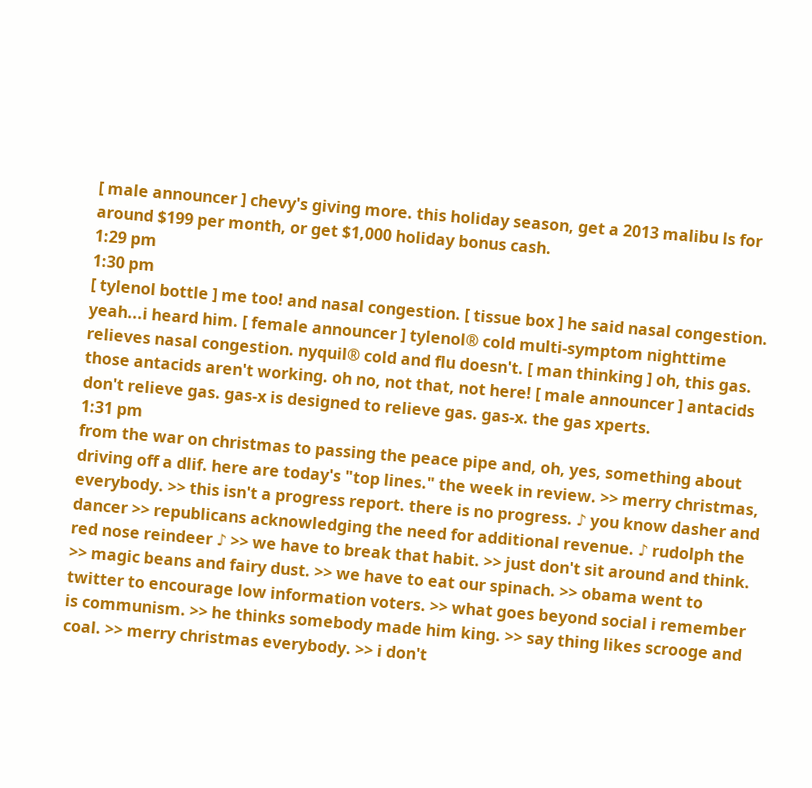[ male announcer ] chevy's giving more. this holiday season, get a 2013 malibu ls for around $199 per month, or get $1,000 holiday bonus cash.
1:29 pm
1:30 pm
[ tylenol bottle ] me too! and nasal congestion. [ tissue box ] he said nasal congestion. yeah...i heard him. [ female announcer ] tylenol® cold multi-symptom nighttime relieves nasal congestion. nyquil® cold and flu doesn't. [ man thinking ] oh, this gas. those antacids aren't working. oh no, not that, not here! [ male announcer ] antacids don't relieve gas. gas-x is designed to relieve gas. gas-x. the gas xperts.
1:31 pm
from the war on christmas to passing the peace pipe and, oh, yes, something about driving off a dlif. here are today's "top lines." the week in review. >> merry christmas, everybody. >> this isn't a progress report. there is no progress. ♪ you know dasher and dancer >> republicans acknowledging the need for additional revenue. ♪ rudolph the red nose reindeer ♪ >> we have to break that habit. >> just don't sit around and think. >> magic beans and fairy dust. >> we have to eat our spinach. >> obama went to twitter to encourage low information voters. >> what goes beyond social i remember is communism. >> he thinks somebody made him king. >> say thing likes scrooge and coal. >> merry christmas everybody. >> i don't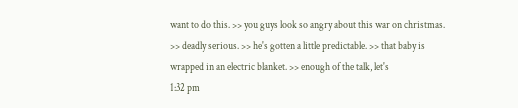want to do this. >> you guys look so angry about this war on christmas. >> deadly serious. >> he's gotten a little predictable. >> that baby is wrapped in an electric blanket. >> enough of the talk, let's
1:32 pm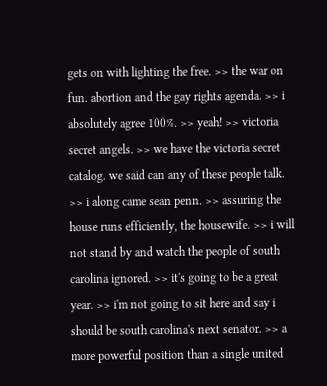gets on with lighting the free. >> the war on fun. abortion and the gay rights agenda. >> i absolutely agree 100%. >> yeah! >> victoria secret angels. >> we have the victoria secret catalog. we said can any of these people talk. >> i along came sean penn. >> assuring the house runs efficiently, the housewife. >> i will not stand by and watch the people of south carolina ignored. >> it's going to be a great year. >> i'm not going to sit here and say i should be south carolina's next senator. >> a more powerful position than a single united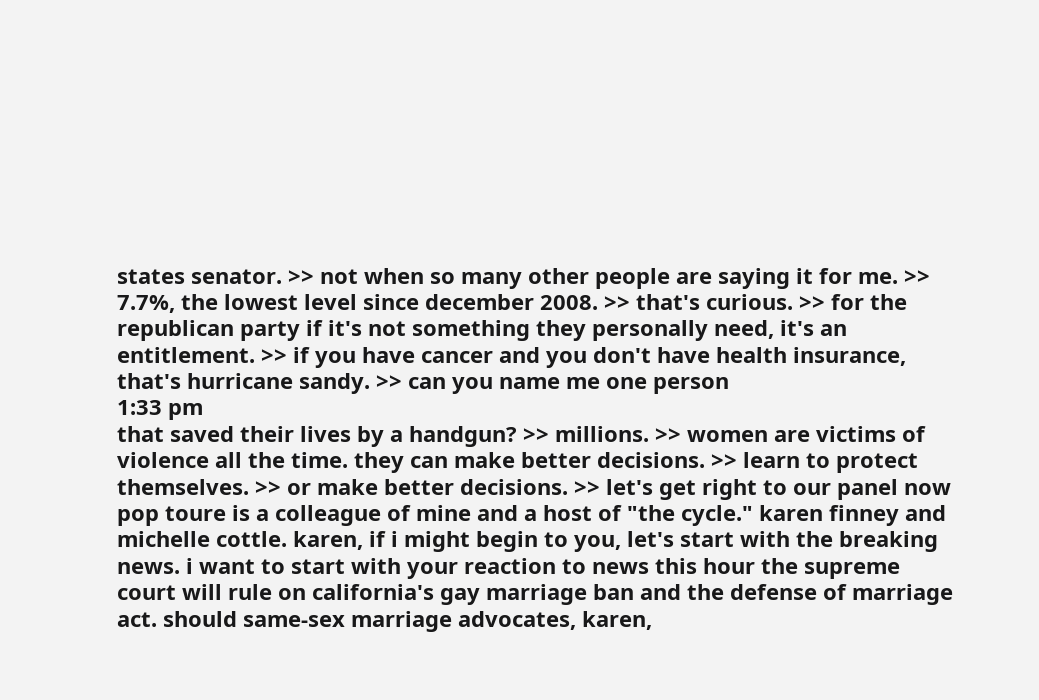states senator. >> not when so many other people are saying it for me. >> 7.7%, the lowest level since december 2008. >> that's curious. >> for the republican party if it's not something they personally need, it's an entitlement. >> if you have cancer and you don't have health insurance, that's hurricane sandy. >> can you name me one person
1:33 pm
that saved their lives by a handgun? >> millions. >> women are victims of violence all the time. they can make better decisions. >> learn to protect themselves. >> or make better decisions. >> let's get right to our panel now pop toure is a colleague of mine and a host of "the cycle." karen finney and michelle cottle. karen, if i might begin to you, let's start with the breaking news. i want to start with your reaction to news this hour the supreme court will rule on california's gay marriage ban and the defense of marriage act. should same-sex marriage advocates, karen,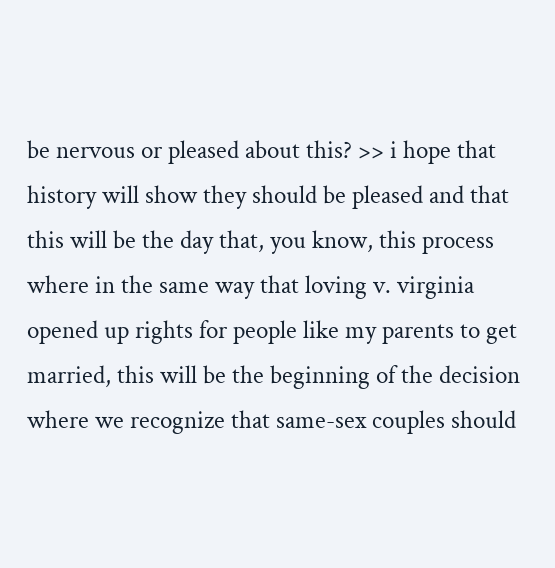be nervous or pleased about this? >> i hope that history will show they should be pleased and that this will be the day that, you know, this process where in the same way that loving v. virginia opened up rights for people like my parents to get married, this will be the beginning of the decision where we recognize that same-sex couples should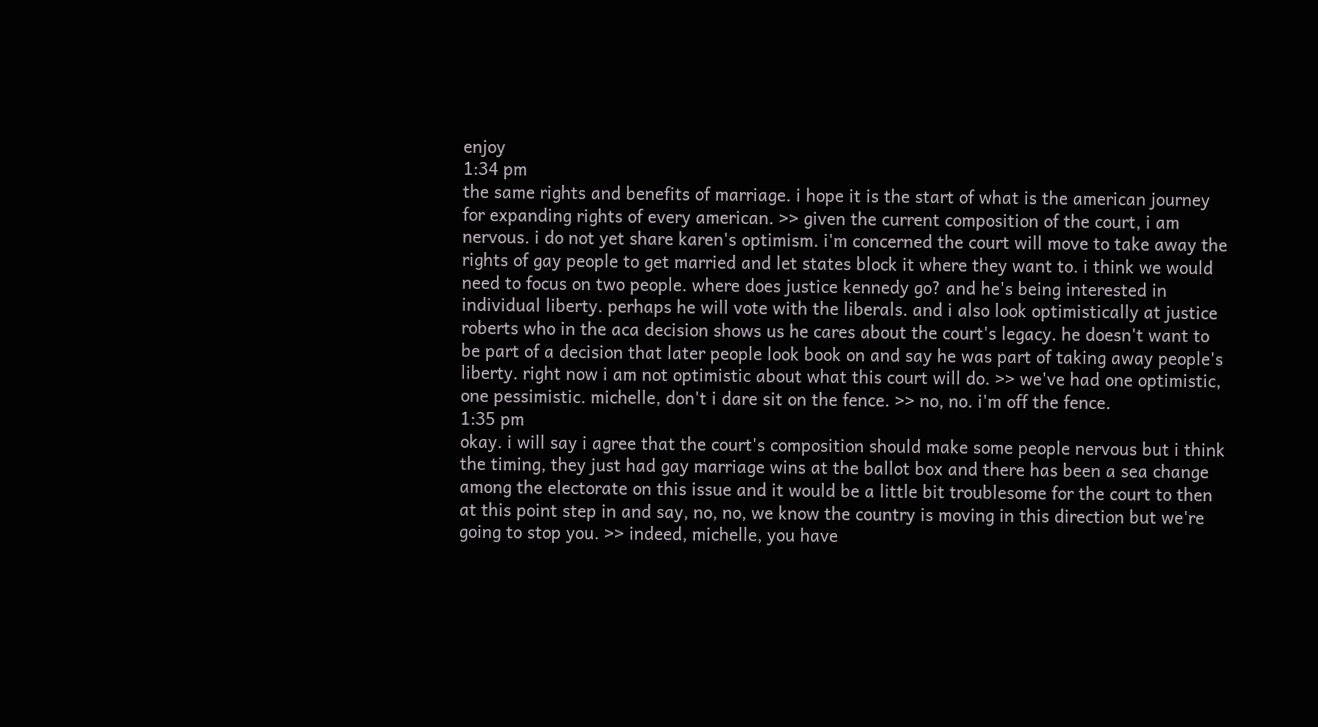enjoy
1:34 pm
the same rights and benefits of marriage. i hope it is the start of what is the american journey for expanding rights of every american. >> given the current composition of the court, i am nervous. i do not yet share karen's optimism. i'm concerned the court will move to take away the rights of gay people to get married and let states block it where they want to. i think we would need to focus on two people. where does justice kennedy go? and he's being interested in individual liberty. perhaps he will vote with the liberals. and i also look optimistically at justice roberts who in the aca decision shows us he cares about the court's legacy. he doesn't want to be part of a decision that later people look book on and say he was part of taking away people's liberty. right now i am not optimistic about what this court will do. >> we've had one optimistic, one pessimistic. michelle, don't i dare sit on the fence. >> no, no. i'm off the fence.
1:35 pm
okay. i will say i agree that the court's composition should make some people nervous but i think the timing, they just had gay marriage wins at the ballot box and there has been a sea change among the electorate on this issue and it would be a little bit troublesome for the court to then at this point step in and say, no, no, we know the country is moving in this direction but we're going to stop you. >> indeed, michelle, you have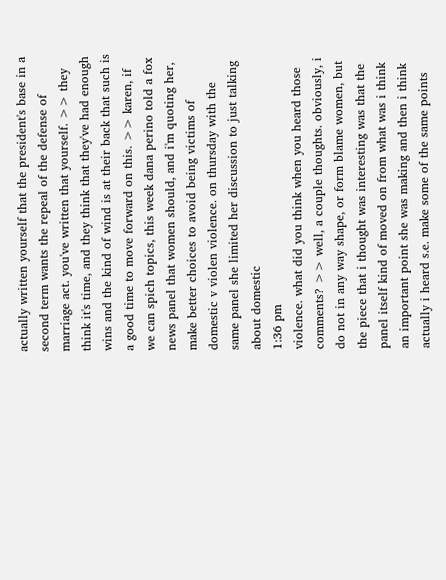actually written yourself that the president's base in a second term wants the repeal of the defense of marriage act. you've written that yourself. >> they think it's time, and they think that they've had enough wins and the kind of wind is at their back that such is a good time to move forward on this. >> karen, if we can spich topics, this week dana perino told a fox news panel that women should, and i'm quoting her, make better choices to avoid being victims of domestic v violen violence. on thursday with the same panel she limited her discussion to just talking about domestic
1:36 pm
violence. what did you think when you heard those comments? >> well, a couple thoughts. obviously, i do not in any way shape, or form blame women, but the piece that i thought was interesting was that the panel itself kind of moved on from what was i think an important point she was making and then i think actually i heard s.e. make some of the same points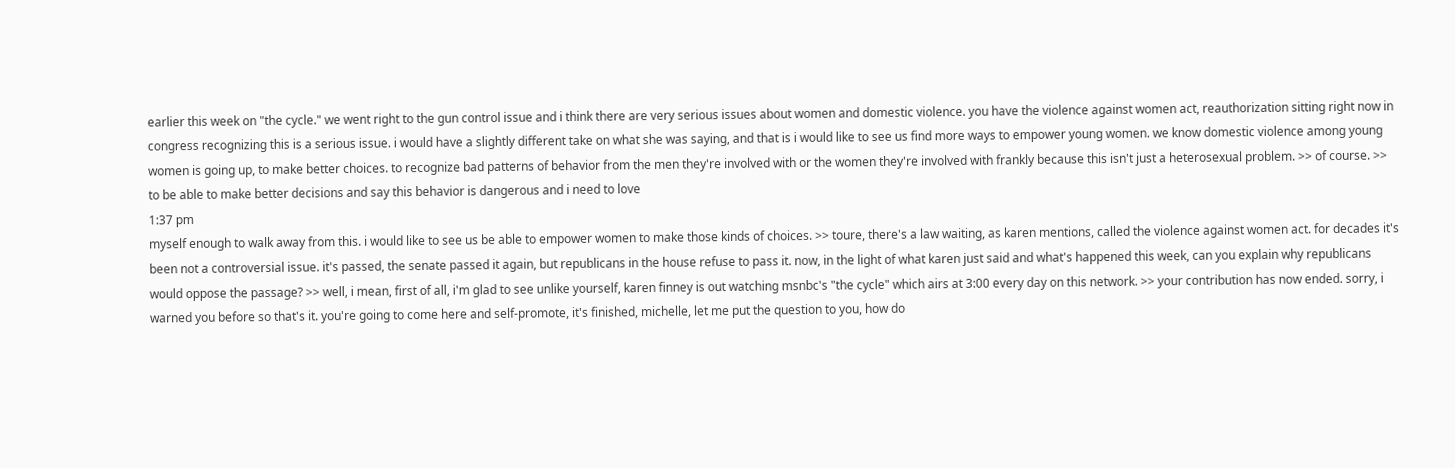earlier this week on "the cycle." we went right to the gun control issue and i think there are very serious issues about women and domestic violence. you have the violence against women act, reauthorization sitting right now in congress recognizing this is a serious issue. i would have a slightly different take on what she was saying, and that is i would like to see us find more ways to empower young women. we know domestic violence among young women is going up, to make better choices. to recognize bad patterns of behavior from the men they're involved with or the women they're involved with frankly because this isn't just a heterosexual problem. >> of course. >> to be able to make better decisions and say this behavior is dangerous and i need to love
1:37 pm
myself enough to walk away from this. i would like to see us be able to empower women to make those kinds of choices. >> toure, there's a law waiting, as karen mentions, called the violence against women act. for decades it's been not a controversial issue. it's passed, the senate passed it again, but republicans in the house refuse to pass it. now, in the light of what karen just said and what's happened this week, can you explain why republicans would oppose the passage? >> well, i mean, first of all, i'm glad to see unlike yourself, karen finney is out watching msnbc's "the cycle" which airs at 3:00 every day on this network. >> your contribution has now ended. sorry, i warned you before so that's it. you're going to come here and self-promote, it's finished, michelle, let me put the question to you, how do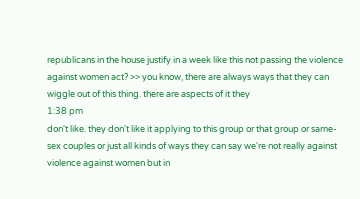republicans in the house justify in a week like this not passing the violence against women act? >> you know, there are always ways that they can wiggle out of this thing. there are aspects of it they
1:38 pm
don't like. they don't like it applying to this group or that group or same-sex couples or just all kinds of ways they can say we're not really against violence against women but in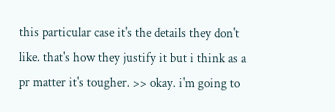this particular case it's the details they don't like. that's how they justify it but i think as a pr matter it's tougher. >> okay. i'm going to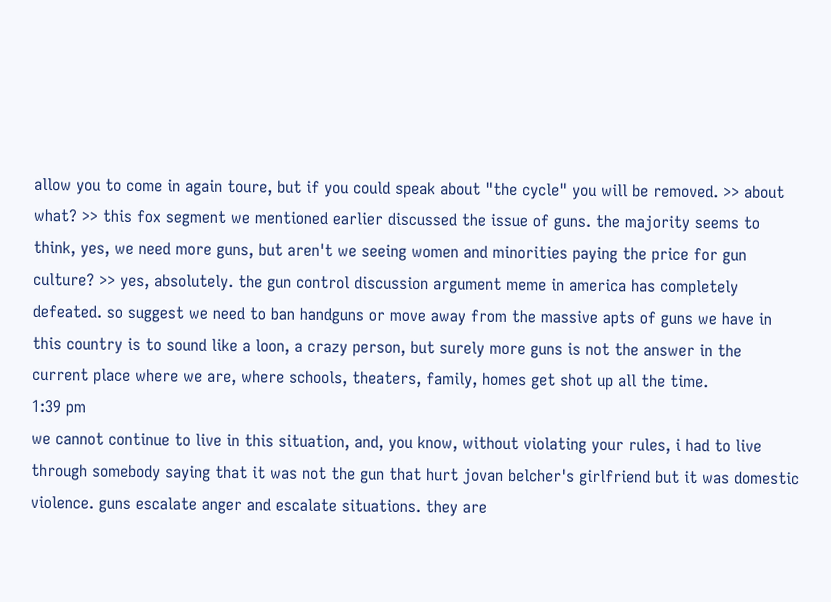allow you to come in again toure, but if you could speak about "the cycle" you will be removed. >> about what? >> this fox segment we mentioned earlier discussed the issue of guns. the majority seems to think, yes, we need more guns, but aren't we seeing women and minorities paying the price for gun culture? >> yes, absolutely. the gun control discussion argument meme in america has completely defeated. so suggest we need to ban handguns or move away from the massive apts of guns we have in this country is to sound like a loon, a crazy person, but surely more guns is not the answer in the current place where we are, where schools, theaters, family, homes get shot up all the time.
1:39 pm
we cannot continue to live in this situation, and, you know, without violating your rules, i had to live through somebody saying that it was not the gun that hurt jovan belcher's girlfriend but it was domestic violence. guns escalate anger and escalate situations. they are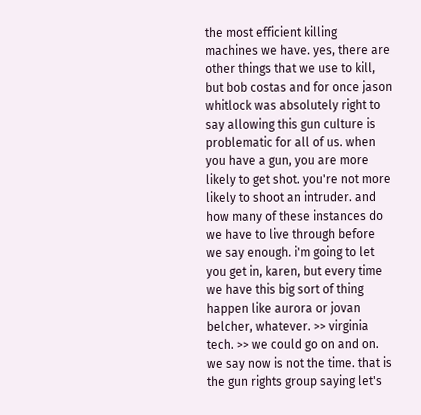the most efficient killing machines we have. yes, there are other things that we use to kill, but bob costas and for once jason whitlock was absolutely right to say allowing this gun culture is problematic for all of us. when you have a gun, you are more likely to get shot. you're not more likely to shoot an intruder. and how many of these instances do we have to live through before we say enough. i'm going to let you get in, karen, but every time we have this big sort of thing happen like aurora or jovan belcher, whatever. >> virginia tech. >> we could go on and on. we say now is not the time. that is the gun rights group saying let's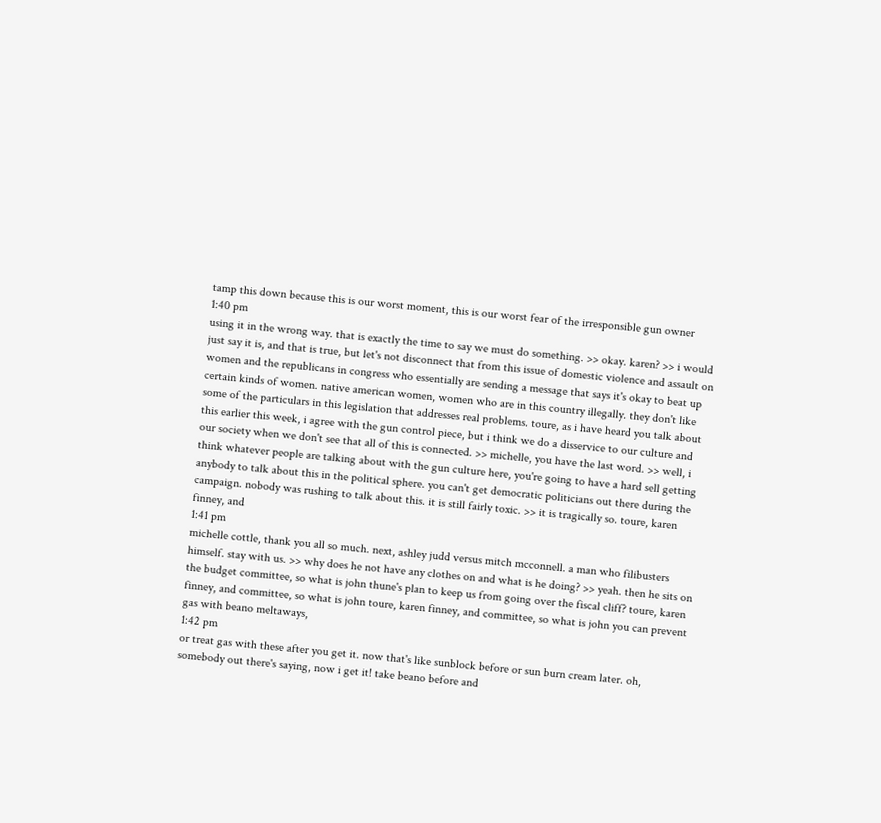tamp this down because this is our worst moment, this is our worst fear of the irresponsible gun owner
1:40 pm
using it in the wrong way. that is exactly the time to say we must do something. >> okay. karen? >> i would just say it is, and that is true, but let's not disconnect that from this issue of domestic violence and assault on women and the republicans in congress who essentially are sending a message that says it's okay to beat up certain kinds of women. native american women, women who are in this country illegally. they don't like some of the particulars in this legislation that addresses real problems. toure, as i have heard you talk about this earlier this week, i agree with the gun control piece, but i think we do a disservice to our culture and our society when we don't see that all of this is connected. >> michelle, you have the last word. >> well, i think whatever people are talking about with the gun culture here, you're going to have a hard sell getting anybody to talk about this in the political sphere. you can't get democratic politicians out there during the campaign. nobody was rushing to talk about this. it is still fairly toxic. >> it is tragically so. toure, karen finney, and
1:41 pm
michelle cottle, thank you all so much. next, ashley judd versus mitch mcconnell. a man who filibusters himself. stay with us. >> why does he not have any clothes on and what is he doing? >> yeah. then he sits on the budget committee, so what is john thune's plan to keep us from going over the fiscal cliff? toure, karen finney, and committee, so what is john toure, karen finney, and committee, so what is john you can prevent gas with beano meltaways,
1:42 pm
or treat gas with these after you get it. now that's like sunblock before or sun burn cream later. oh, somebody out there's saying, now i get it! take beano before and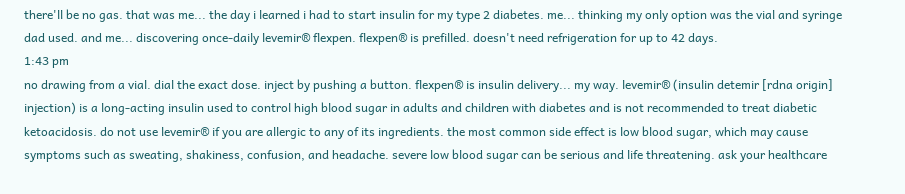there'll be no gas. that was me... the day i learned i had to start insulin for my type 2 diabetes. me... thinking my only option was the vial and syringe dad used. and me... discovering once-daily levemir® flexpen. flexpen® is prefilled. doesn't need refrigeration for up to 42 days.
1:43 pm
no drawing from a vial. dial the exact dose. inject by pushing a button. flexpen® is insulin delivery... my way. levemir® (insulin detemir [rdna origin] injection) is a long-acting insulin used to control high blood sugar in adults and children with diabetes and is not recommended to treat diabetic ketoacidosis. do not use levemir® if you are allergic to any of its ingredients. the most common side effect is low blood sugar, which may cause symptoms such as sweating, shakiness, confusion, and headache. severe low blood sugar can be serious and life threatening. ask your healthcare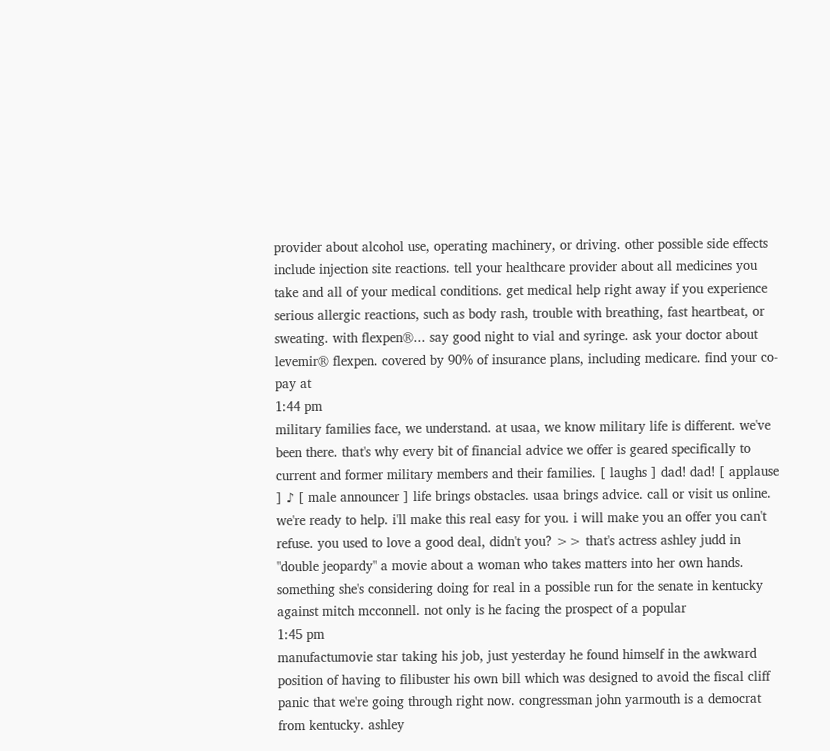provider about alcohol use, operating machinery, or driving. other possible side effects include injection site reactions. tell your healthcare provider about all medicines you take and all of your medical conditions. get medical help right away if you experience serious allergic reactions, such as body rash, trouble with breathing, fast heartbeat, or sweating. with flexpen®... say good night to vial and syringe. ask your doctor about levemir® flexpen. covered by 90% of insurance plans, including medicare. find your co-pay at
1:44 pm
military families face, we understand. at usaa, we know military life is different. we've been there. that's why every bit of financial advice we offer is geared specifically to current and former military members and their families. [ laughs ] dad! dad! [ applause ] ♪ [ male announcer ] life brings obstacles. usaa brings advice. call or visit us online. we're ready to help. i'll make this real easy for you. i will make you an offer you can't refuse. you used to love a good deal, didn't you? >> that's actress ashley judd in "double jeopardy" a movie about a woman who takes matters into her own hands. something she's considering doing for real in a possible run for the senate in kentucky against mitch mcconnell. not only is he facing the prospect of a popular
1:45 pm
manufactumovie star taking his job, just yesterday he found himself in the awkward position of having to filibuster his own bill which was designed to avoid the fiscal cliff panic that we're going through right now. congressman john yarmouth is a democrat from kentucky. ashley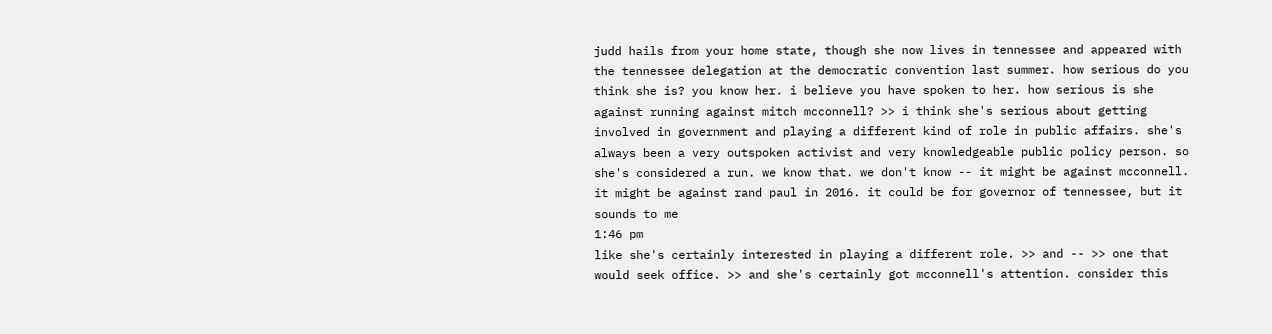judd hails from your home state, though she now lives in tennessee and appeared with the tennessee delegation at the democratic convention last summer. how serious do you think she is? you know her. i believe you have spoken to her. how serious is she against running against mitch mcconnell? >> i think she's serious about getting involved in government and playing a different kind of role in public affairs. she's always been a very outspoken activist and very knowledgeable public policy person. so she's considered a run. we know that. we don't know -- it might be against mcconnell. it might be against rand paul in 2016. it could be for governor of tennessee, but it sounds to me
1:46 pm
like she's certainly interested in playing a different role. >> and -- >> one that would seek office. >> and she's certainly got mcconnell's attention. consider this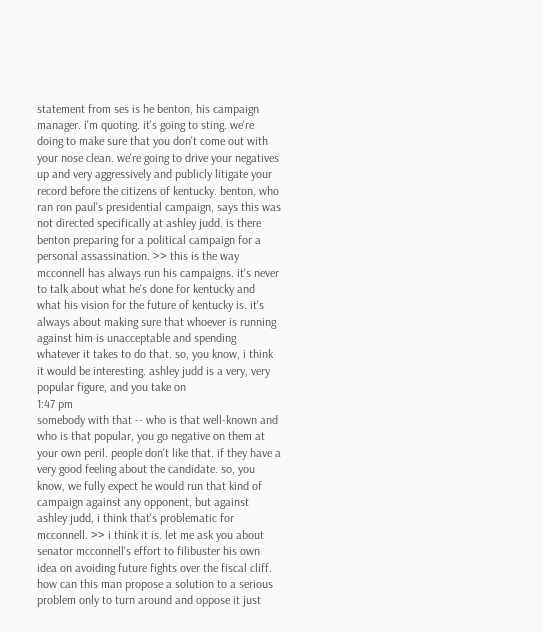statement from ses is he benton, his campaign manager. i'm quoting. it's going to sting. we're doing to make sure that you don't come out with your nose clean. we're going to drive your negatives up and very aggressively and publicly litigate your record before the citizens of kentucky. benton, who ran ron paul's presidential campaign, says this was not directed specifically at ashley judd. is there benton preparing for a political campaign for a personal assassination. >> this is the way mcconnell has always run his campaigns. it's never to talk about what he's done for kentucky and what his vision for the future of kentucky is. it's always about making sure that whoever is running against him is unacceptable and spending whatever it takes to do that. so, you know, i think it would be interesting. ashley judd is a very, very popular figure, and you take on
1:47 pm
somebody with that -- who is that well-known and who is that popular, you go negative on them at your own peril. people don't like that. if they have a very good feeling about the candidate. so, you know, we fully expect he would run that kind of campaign against any opponent, but against ashley judd, i think that's problematic for mcconnell. >> i think it is. let me ask you about senator mcconnell's effort to filibuster his own idea on avoiding future fights over the fiscal cliff. how can this man propose a solution to a serious problem only to turn around and oppose it just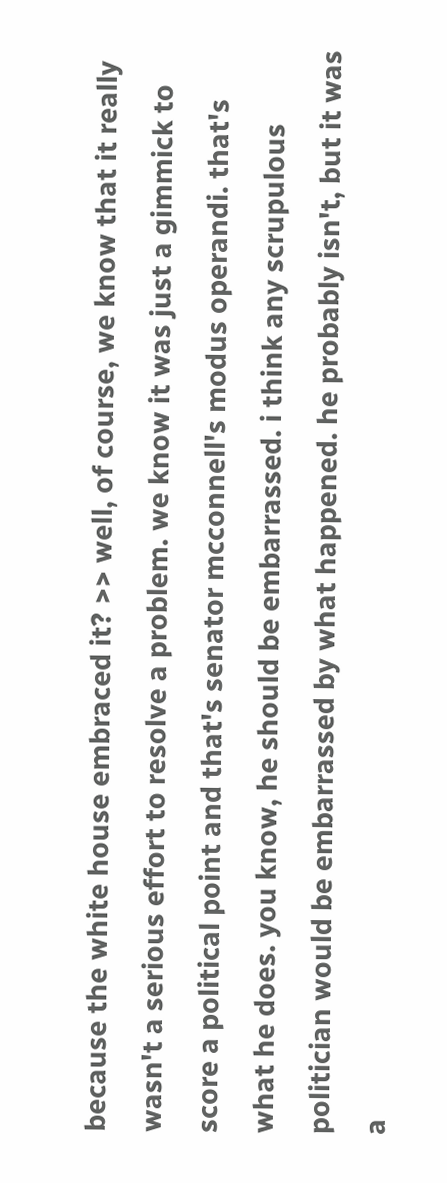because the white house embraced it? >> well, of course, we know that it really wasn't a serious effort to resolve a problem. we know it was just a gimmick to score a political point and that's senator mcconnell's modus operandi. that's what he does. you know, he should be embarrassed. i think any scrupulous politician would be embarrassed by what happened. he probably isn't, but it was a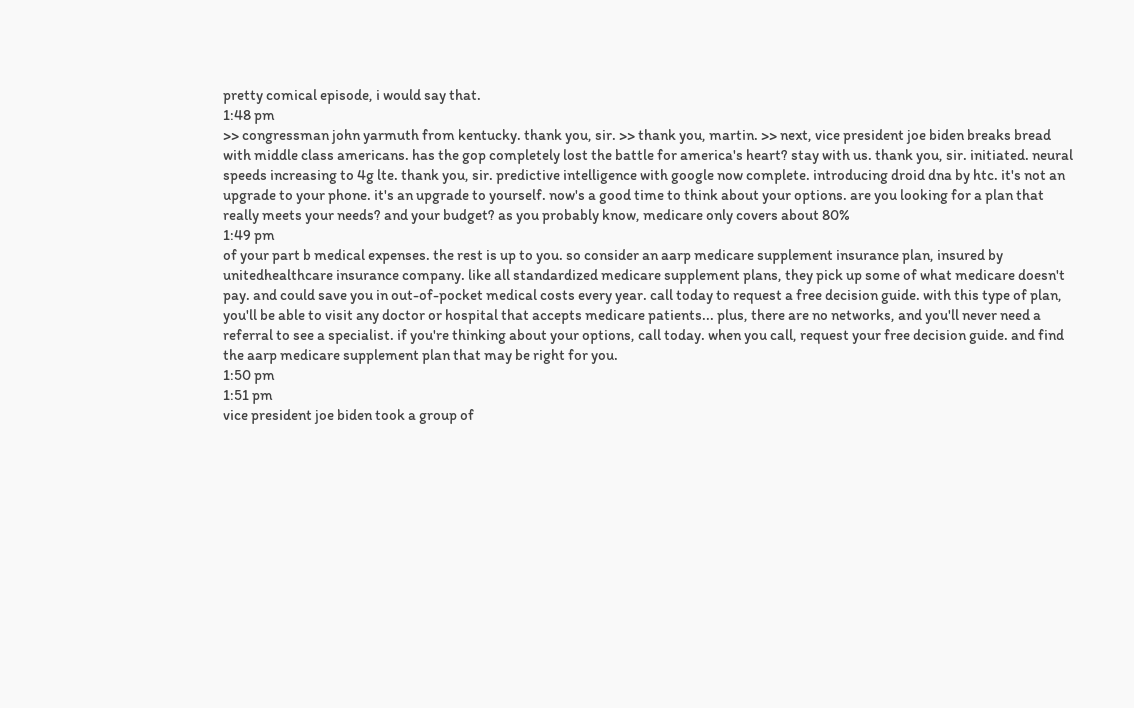pretty comical episode, i would say that.
1:48 pm
>> congressman john yarmuth from kentucky. thank you, sir. >> thank you, martin. >> next, vice president joe biden breaks bread with middle class americans. has the gop completely lost the battle for america's heart? stay with us. thank you, sir. initiated. neural speeds increasing to 4g lte. thank you, sir. predictive intelligence with google now complete. introducing droid dna by htc. it's not an upgrade to your phone. it's an upgrade to yourself. now's a good time to think about your options. are you looking for a plan that really meets your needs? and your budget? as you probably know, medicare only covers about 80%
1:49 pm
of your part b medical expenses. the rest is up to you. so consider an aarp medicare supplement insurance plan, insured by unitedhealthcare insurance company. like all standardized medicare supplement plans, they pick up some of what medicare doesn't pay. and could save you in out-of-pocket medical costs every year. call today to request a free decision guide. with this type of plan, you'll be able to visit any doctor or hospital that accepts medicare patients... plus, there are no networks, and you'll never need a referral to see a specialist. if you're thinking about your options, call today. when you call, request your free decision guide. and find the aarp medicare supplement plan that may be right for you.
1:50 pm
1:51 pm
vice president joe biden took a group of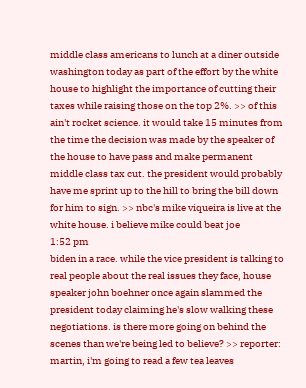middle class americans to lunch at a diner outside washington today as part of the effort by the white house to highlight the importance of cutting their taxes while raising those on the top 2%. >> of this ain't rocket science. it would take 15 minutes from the time the decision was made by the speaker of the house to have pass and make permanent middle class tax cut. the president would probably have me sprint up to the hill to bring the bill down for him to sign. >> nbc's mike viqueira is live at the white house. i believe mike could beat joe
1:52 pm
biden in a race. while the vice president is talking to real people about the real issues they face, house speaker john boehner once again slammed the president today claiming he's slow walking these negotiations. is there more going on behind the scenes than we're being led to believe? >> reporter: martin, i'm going to read a few tea leaves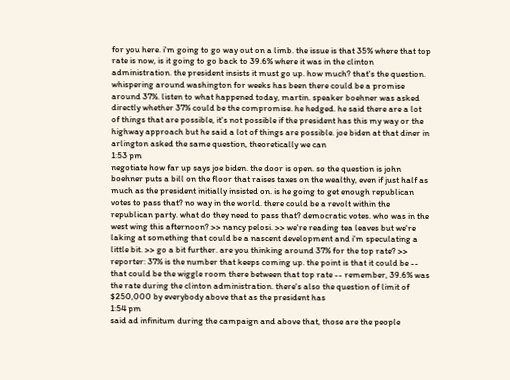for you here. i'm going to go way out on a limb. the issue is that 35% where that top rate is now, is it going to go back to 39.6% where it was in the clinton administration. the president insists it must go up. how much? that's the question. whispering around washington for weeks has been there could be a promise around 37%. listen to what happened today, martin. speaker boehner was asked directly whether 37% could be the compromise. he hedged. he said there are a lot of things that are possible, it's not possible if the president has this my way or the highway approach but he said a lot of things are possible. joe biden at that diner in arlington asked the same question, theoretically we can
1:53 pm
negotiate how far up says joe biden. the door is open. so the question is john boehner puts a bill on the floor that raises taxes on the wealthy, even if just half as much as the president initially insisted on. is he going to get enough republican votes to pass that? no way in the world. there could be a revolt within the republican party. what do they need to pass that? democratic votes. who was in the west wing this afternoon? >> nancy pelosi. >> we're reading tea leaves but we're laking at something that could be a nascent development and i'm speculating a little bit. >> go a bit further. are you thinking around 37% for the top rate? >> reporter: 37% is the number that keeps coming up. the point is that it could be -- that could be the wiggle room there between that top rate -- remember, 39.6% was the rate during the clinton administration. there's also the question of limit of $250,000 by everybody above that as the president has
1:54 pm
said ad infinitum during the campaign and above that, those are the people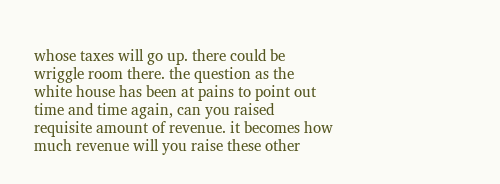whose taxes will go up. there could be wriggle room there. the question as the white house has been at pains to point out time and time again, can you raised requisite amount of revenue. it becomes how much revenue will you raise these other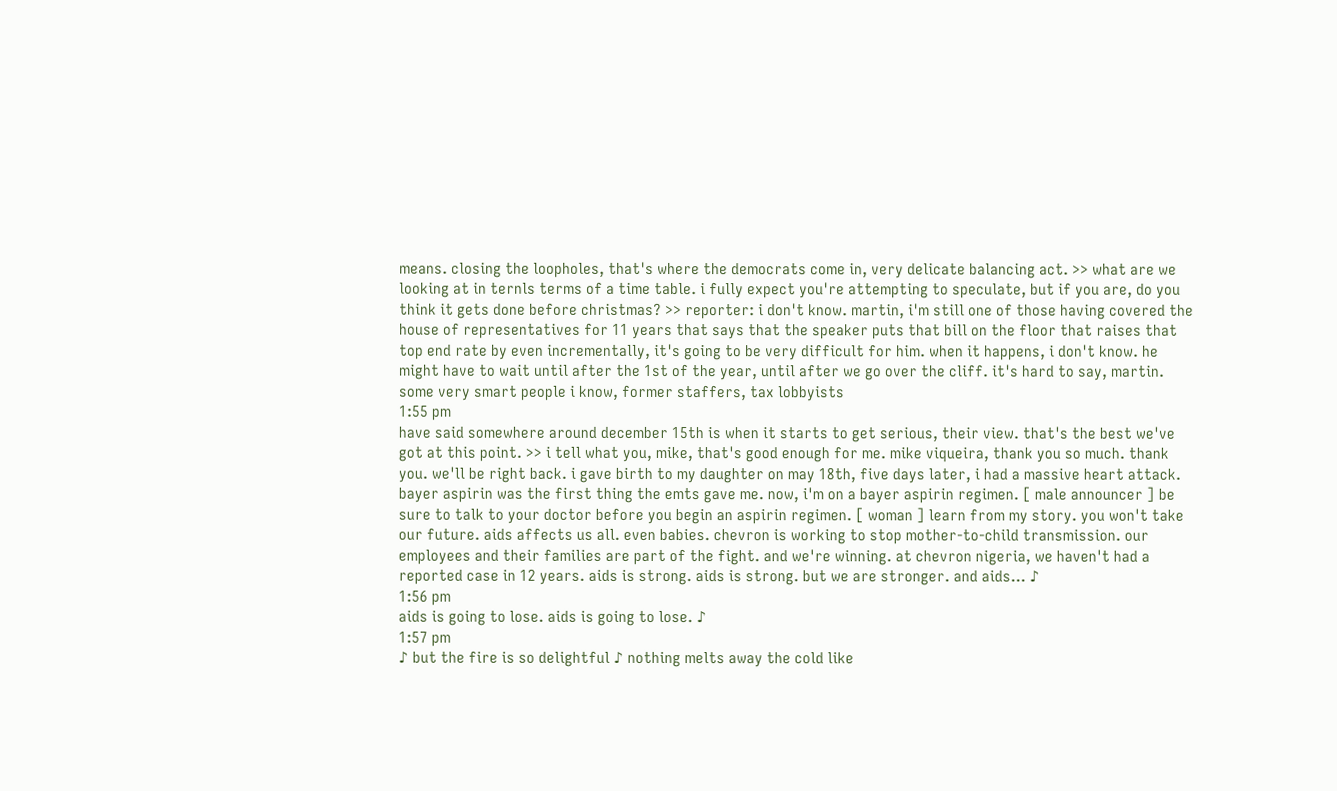means. closing the loopholes, that's where the democrats come in, very delicate balancing act. >> what are we looking at in ternls terms of a time table. i fully expect you're attempting to speculate, but if you are, do you think it gets done before christmas? >> reporter: i don't know. martin, i'm still one of those having covered the house of representatives for 11 years that says that the speaker puts that bill on the floor that raises that top end rate by even incrementally, it's going to be very difficult for him. when it happens, i don't know. he might have to wait until after the 1st of the year, until after we go over the cliff. it's hard to say, martin. some very smart people i know, former staffers, tax lobbyists
1:55 pm
have said somewhere around december 15th is when it starts to get serious, their view. that's the best we've got at this point. >> i tell what you, mike, that's good enough for me. mike viqueira, thank you so much. thank you. we'll be right back. i gave birth to my daughter on may 18th, five days later, i had a massive heart attack. bayer aspirin was the first thing the emts gave me. now, i'm on a bayer aspirin regimen. [ male announcer ] be sure to talk to your doctor before you begin an aspirin regimen. [ woman ] learn from my story. you won't take our future. aids affects us all. even babies. chevron is working to stop mother-to-child transmission. our employees and their families are part of the fight. and we're winning. at chevron nigeria, we haven't had a reported case in 12 years. aids is strong. aids is strong. but we are stronger. and aids... ♪
1:56 pm
aids is going to lose. aids is going to lose. ♪
1:57 pm
♪ but the fire is so delightful ♪ nothing melts away the cold like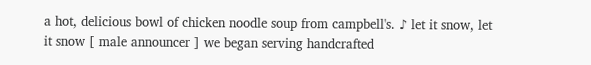a hot, delicious bowl of chicken noodle soup from campbell's. ♪ let it snow, let it snow [ male announcer ] we began serving handcrafted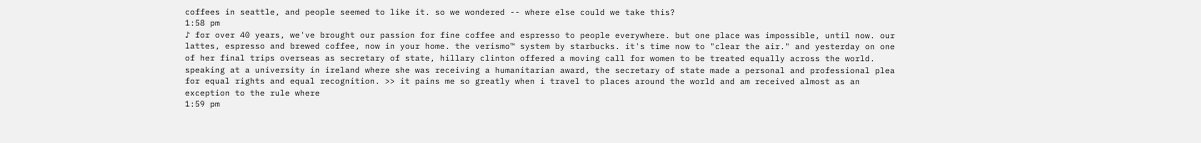coffees in seattle, and people seemed to like it. so we wondered -- where else could we take this?
1:58 pm
♪ for over 40 years, we've brought our passion for fine coffee and espresso to people everywhere. but one place was impossible, until now. our lattes, espresso and brewed coffee, now in your home. the verismo™ system by starbucks. it's time now to "clear the air." and yesterday on one of her final trips overseas as secretary of state, hillary clinton offered a moving call for women to be treated equally across the world. speaking at a university in ireland where she was receiving a humanitarian award, the secretary of state made a personal and professional plea for equal rights and equal recognition. >> it pains me so greatly when i travel to places around the world and am received almost as an exception to the rule where
1:59 pm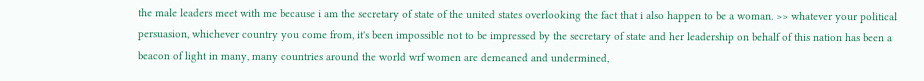the male leaders meet with me because i am the secretary of state of the united states overlooking the fact that i also happen to be a woman. >> whatever your political persuasion, whichever country you come from, it's been impossible not to be impressed by the secretary of state and her leadership on behalf of this nation has been a beacon of light in many, many countries around the world wrf women are demeaned and undermined,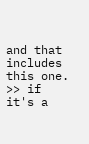and that includes this one. >> if it's a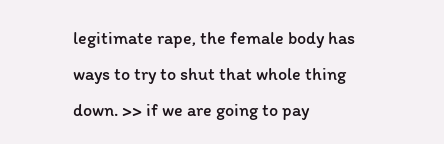legitimate rape, the female body has ways to try to shut that whole thing down. >> if we are going to pay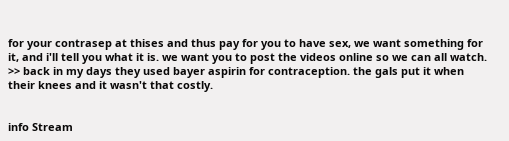for your contrasep at thises and thus pay for you to have sex, we want something for it, and i'll tell you what it is. we want you to post the videos online so we can all watch. >> back in my days they used bayer aspirin for contraception. the gals put it when their knees and it wasn't that costly.


info Stream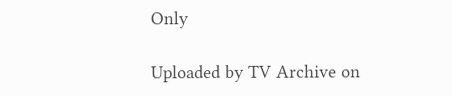Only

Uploaded by TV Archive on